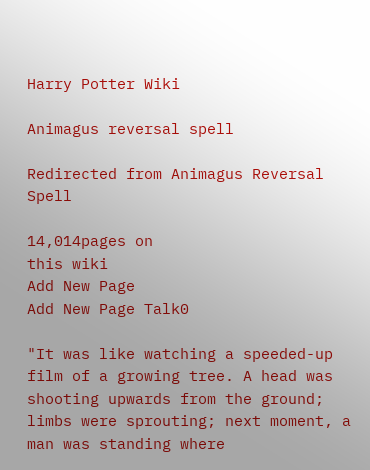Harry Potter Wiki

Animagus reversal spell

Redirected from Animagus Reversal Spell

14,014pages on
this wiki
Add New Page
Add New Page Talk0

"It was like watching a speeded-up film of a growing tree. A head was shooting upwards from the ground; limbs were sprouting; next moment, a man was standing where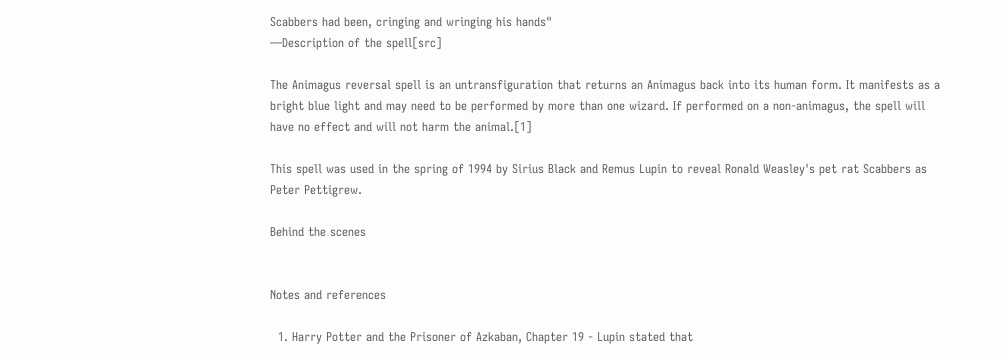Scabbers had been, cringing and wringing his hands"
—Description of the spell[src]

The Animagus reversal spell is an untransfiguration that returns an Animagus back into its human form. It manifests as a bright blue light and may need to be performed by more than one wizard. If performed on a non-animagus, the spell will have no effect and will not harm the animal.[1]

This spell was used in the spring of 1994 by Sirius Black and Remus Lupin to reveal Ronald Weasley's pet rat Scabbers as Peter Pettigrew.

Behind the scenes


Notes and references

  1. Harry Potter and the Prisoner of Azkaban, Chapter 19 - Lupin stated that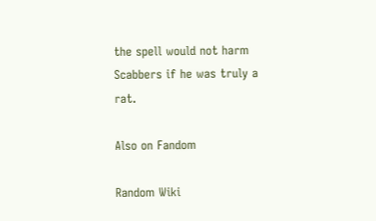the spell would not harm Scabbers if he was truly a rat.

Also on Fandom

Random Wiki